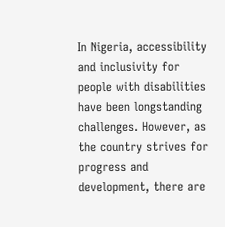In Nigeria, accessibility and inclusivity for people with disabilities have been longstanding challenges. However, as the country strives for progress and development, there are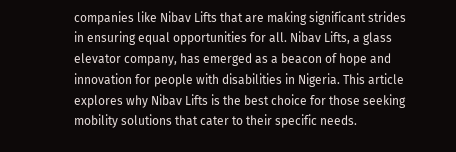companies like Nibav Lifts that are making significant strides in ensuring equal opportunities for all. Nibav Lifts, a glass elevator company, has emerged as a beacon of hope and innovation for people with disabilities in Nigeria. This article explores why Nibav Lifts is the best choice for those seeking mobility solutions that cater to their specific needs.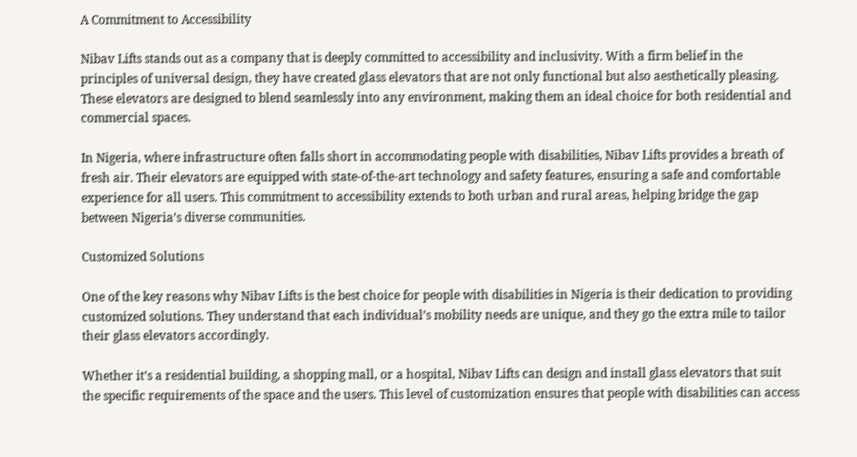A Commitment to Accessibility

Nibav Lifts stands out as a company that is deeply committed to accessibility and inclusivity. With a firm belief in the principles of universal design, they have created glass elevators that are not only functional but also aesthetically pleasing. These elevators are designed to blend seamlessly into any environment, making them an ideal choice for both residential and commercial spaces.

In Nigeria, where infrastructure often falls short in accommodating people with disabilities, Nibav Lifts provides a breath of fresh air. Their elevators are equipped with state-of-the-art technology and safety features, ensuring a safe and comfortable experience for all users. This commitment to accessibility extends to both urban and rural areas, helping bridge the gap between Nigeria’s diverse communities.

Customized Solutions

One of the key reasons why Nibav Lifts is the best choice for people with disabilities in Nigeria is their dedication to providing customized solutions. They understand that each individual’s mobility needs are unique, and they go the extra mile to tailor their glass elevators accordingly.

Whether it’s a residential building, a shopping mall, or a hospital, Nibav Lifts can design and install glass elevators that suit the specific requirements of the space and the users. This level of customization ensures that people with disabilities can access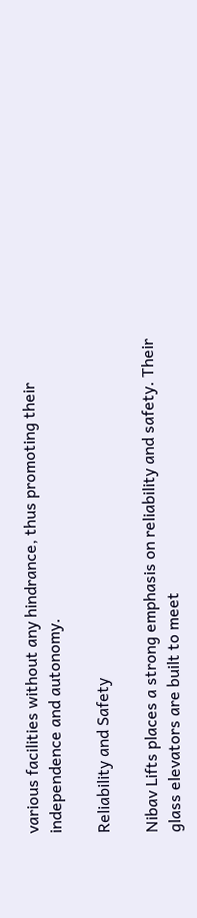various facilities without any hindrance, thus promoting their independence and autonomy.

Reliability and Safety

Nibav Lifts places a strong emphasis on reliability and safety. Their glass elevators are built to meet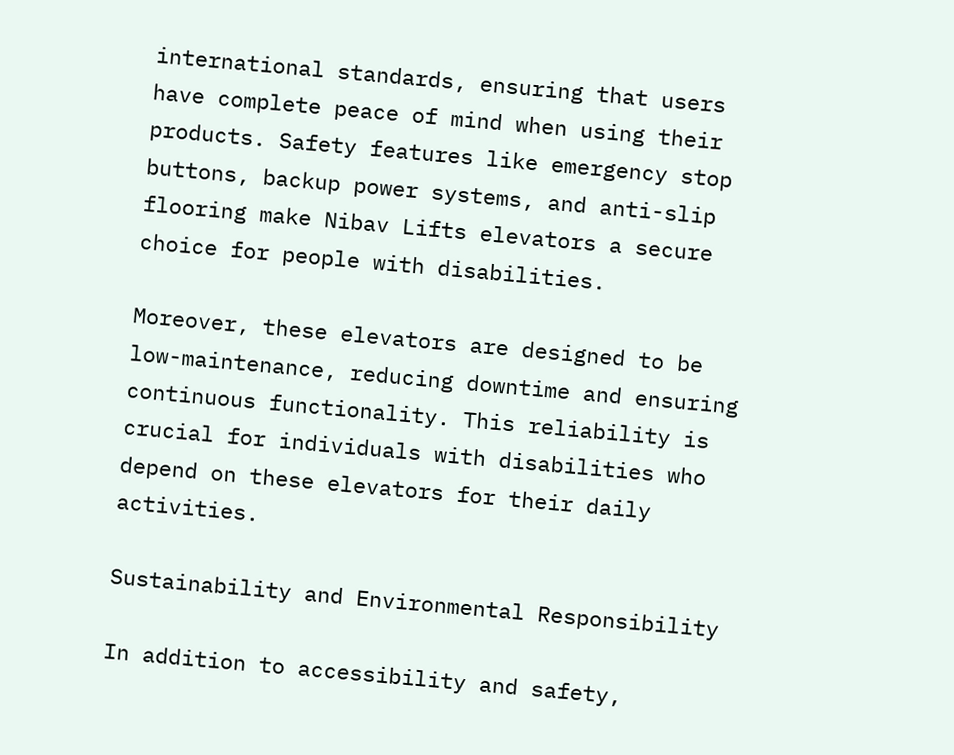international standards, ensuring that users have complete peace of mind when using their products. Safety features like emergency stop buttons, backup power systems, and anti-slip flooring make Nibav Lifts elevators a secure choice for people with disabilities.

Moreover, these elevators are designed to be low-maintenance, reducing downtime and ensuring continuous functionality. This reliability is crucial for individuals with disabilities who depend on these elevators for their daily activities.

Sustainability and Environmental Responsibility

In addition to accessibility and safety,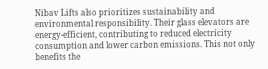Nibav Lifts also prioritizes sustainability and environmental responsibility. Their glass elevators are energy-efficient, contributing to reduced electricity consumption and lower carbon emissions. This not only benefits the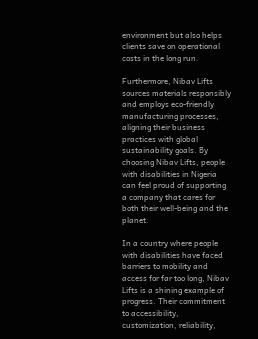environment but also helps clients save on operational costs in the long run.

Furthermore, Nibav Lifts sources materials responsibly and employs eco-friendly manufacturing processes, aligning their business practices with global sustainability goals. By choosing Nibav Lifts, people with disabilities in Nigeria can feel proud of supporting a company that cares for both their well-being and the planet.

In a country where people with disabilities have faced barriers to mobility and access for far too long, Nibav Lifts is a shining example of progress. Their commitment to accessibility, customization, reliability,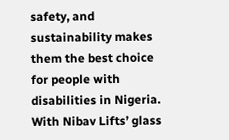safety, and sustainability makes them the best choice for people with disabilities in Nigeria. With Nibav Lifts’ glass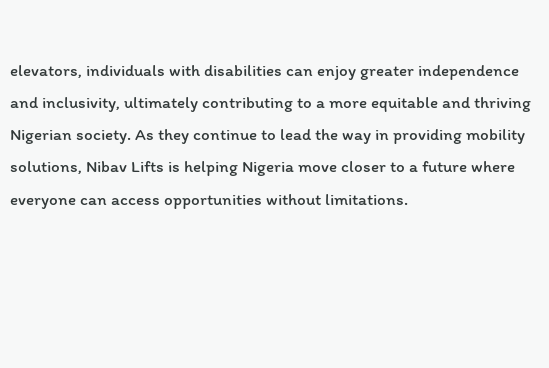elevators, individuals with disabilities can enjoy greater independence and inclusivity, ultimately contributing to a more equitable and thriving Nigerian society. As they continue to lead the way in providing mobility solutions, Nibav Lifts is helping Nigeria move closer to a future where everyone can access opportunities without limitations.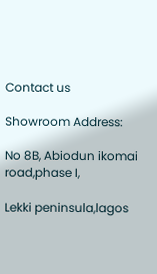Contact us

Showroom Address:

No 8B, Abiodun ikomai road,phase I,

Lekki peninsula,lagos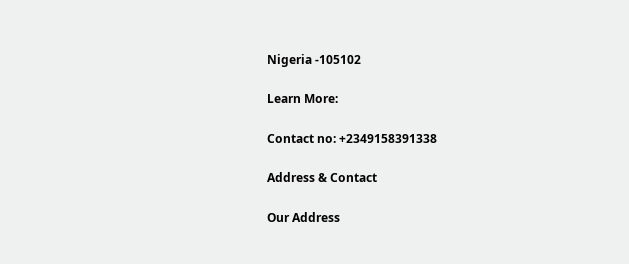Nigeria -105102

Learn More:

Contact no: +2349158391338

Address & Contact

Our Address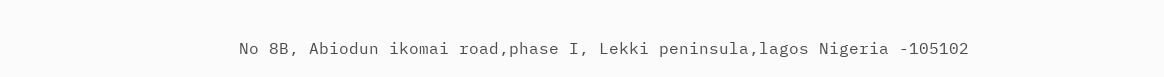No 8B, Abiodun ikomai road,phase I, Lekki peninsula,lagos Nigeria -105102